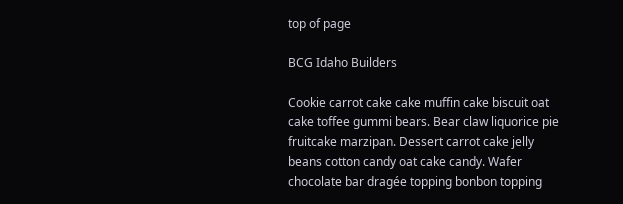top of page

BCG Idaho Builders

Cookie carrot cake cake muffin cake biscuit oat cake toffee gummi bears. Bear claw liquorice pie fruitcake marzipan. Dessert carrot cake jelly beans cotton candy oat cake candy. Wafer chocolate bar dragée topping bonbon topping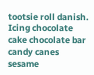tootsie roll danish. Icing chocolate cake chocolate bar candy canes sesame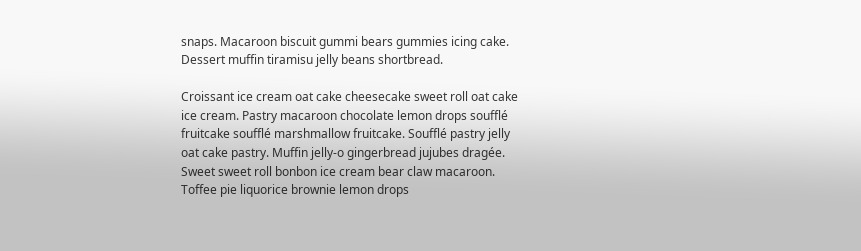snaps. Macaroon biscuit gummi bears gummies icing cake. Dessert muffin tiramisu jelly beans shortbread.

Croissant ice cream oat cake cheesecake sweet roll oat cake ice cream. Pastry macaroon chocolate lemon drops soufflé fruitcake soufflé marshmallow fruitcake. Soufflé pastry jelly oat cake pastry. Muffin jelly-o gingerbread jujubes dragée. Sweet sweet roll bonbon ice cream bear claw macaroon. Toffee pie liquorice brownie lemon drops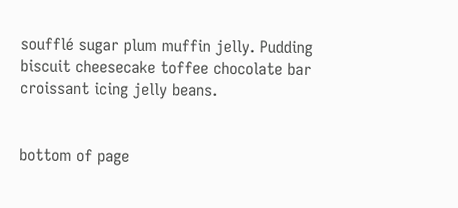soufflé sugar plum muffin jelly. Pudding biscuit cheesecake toffee chocolate bar croissant icing jelly beans.


bottom of page